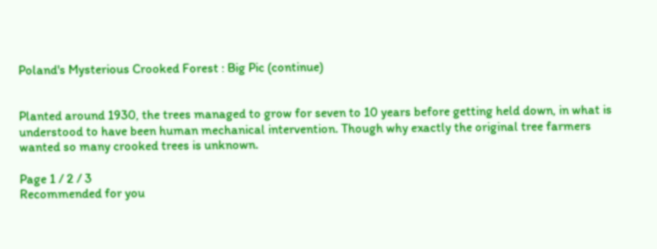Poland's Mysterious Crooked Forest : Big Pic (continue)


Planted around 1930, the trees managed to grow for seven to 10 years before getting held down, in what is understood to have been human mechanical intervention. Though why exactly the original tree farmers wanted so many crooked trees is unknown.

Page 1 / 2 / 3
Recommended for you